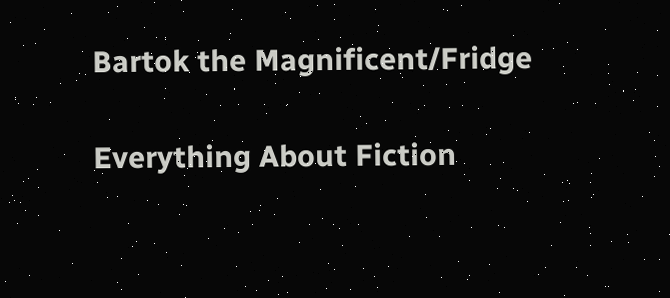Bartok the Magnificent/Fridge

Everything About Fiction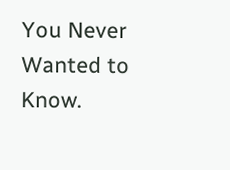You Never Wanted to Know.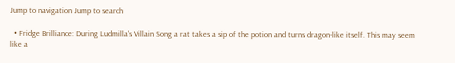Jump to navigation Jump to search

  • Fridge Brilliance: During Ludmilla's Villain Song a rat takes a sip of the potion and turns dragon-like itself. This may seem like a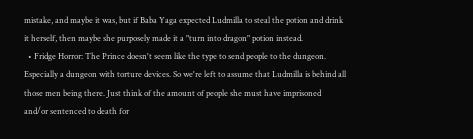mistake, and maybe it was, but if Baba Yaga expected Ludmilla to steal the potion and drink it herself, then maybe she purposely made it a "turn into dragon" potion instead.
  • Fridge Horror: The Prince doesn't seem like the type to send people to the dungeon. Especially a dungeon with torture devices. So we're left to assume that Ludmilla is behind all those men being there. Just think of the amount of people she must have imprisoned and/or sentenced to death for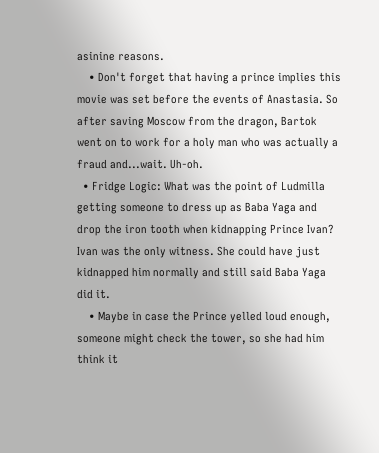asinine reasons.
    • Don't forget that having a prince implies this movie was set before the events of Anastasia. So after saving Moscow from the dragon, Bartok went on to work for a holy man who was actually a fraud and...wait. Uh-oh.
  • Fridge Logic: What was the point of Ludmilla getting someone to dress up as Baba Yaga and drop the iron tooth when kidnapping Prince Ivan? Ivan was the only witness. She could have just kidnapped him normally and still said Baba Yaga did it.
    • Maybe in case the Prince yelled loud enough, someone might check the tower, so she had him think it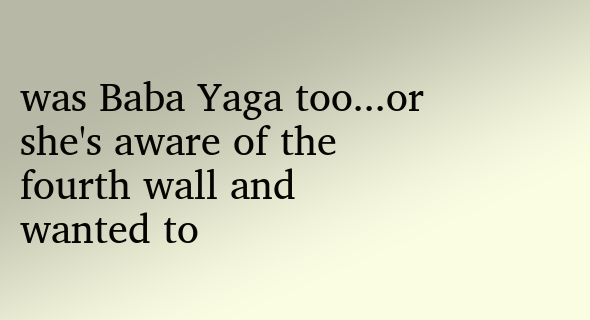was Baba Yaga too...or she's aware of the fourth wall and wanted to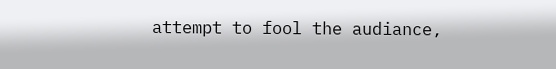attempt to fool the audiance,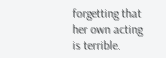forgetting that her own acting is terrible.